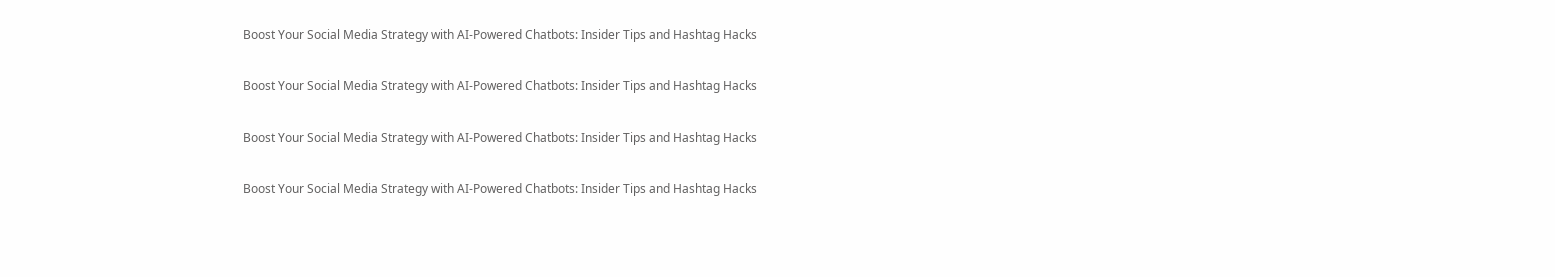Boost Your Social Media Strategy with AI-Powered Chatbots: Insider Tips and Hashtag Hacks

Boost Your Social Media Strategy with AI-Powered Chatbots: Insider Tips and Hashtag Hacks

Boost Your Social Media Strategy with AI-Powered Chatbots: Insider Tips and Hashtag Hacks

Boost Your Social Media Strategy with AI-Powered Chatbots: Insider Tips and Hashtag Hacks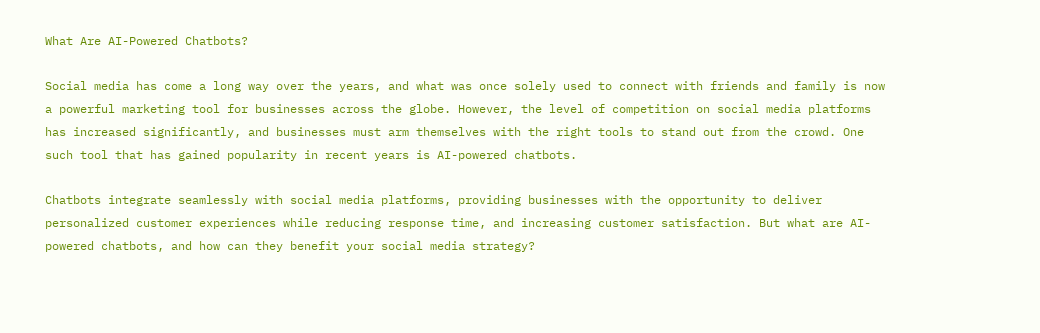What Are AI-Powered Chatbots?

Social media has come a long way over the years, and what was once solely used to connect with friends and family is now a powerful marketing tool for businesses across the globe. However, the level of competition on social media platforms has increased significantly, and businesses must arm themselves with the right tools to stand out from the crowd. One such tool that has gained popularity in recent years is AI-powered chatbots.

Chatbots integrate seamlessly with social media platforms, providing businesses with the opportunity to deliver personalized customer experiences while reducing response time, and increasing customer satisfaction. But what are AI-powered chatbots, and how can they benefit your social media strategy?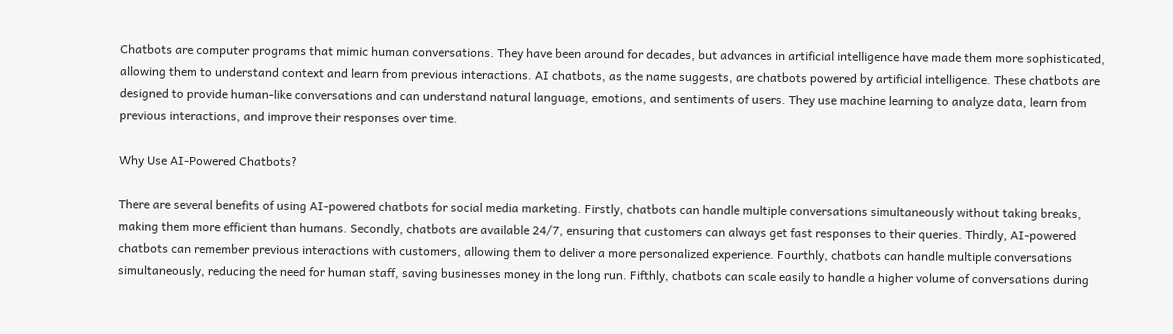Chatbots are computer programs that mimic human conversations. They have been around for decades, but advances in artificial intelligence have made them more sophisticated, allowing them to understand context and learn from previous interactions. AI chatbots, as the name suggests, are chatbots powered by artificial intelligence. These chatbots are designed to provide human-like conversations and can understand natural language, emotions, and sentiments of users. They use machine learning to analyze data, learn from previous interactions, and improve their responses over time.

Why Use AI-Powered Chatbots?

There are several benefits of using AI-powered chatbots for social media marketing. Firstly, chatbots can handle multiple conversations simultaneously without taking breaks, making them more efficient than humans. Secondly, chatbots are available 24/7, ensuring that customers can always get fast responses to their queries. Thirdly, AI-powered chatbots can remember previous interactions with customers, allowing them to deliver a more personalized experience. Fourthly, chatbots can handle multiple conversations simultaneously, reducing the need for human staff, saving businesses money in the long run. Fifthly, chatbots can scale easily to handle a higher volume of conversations during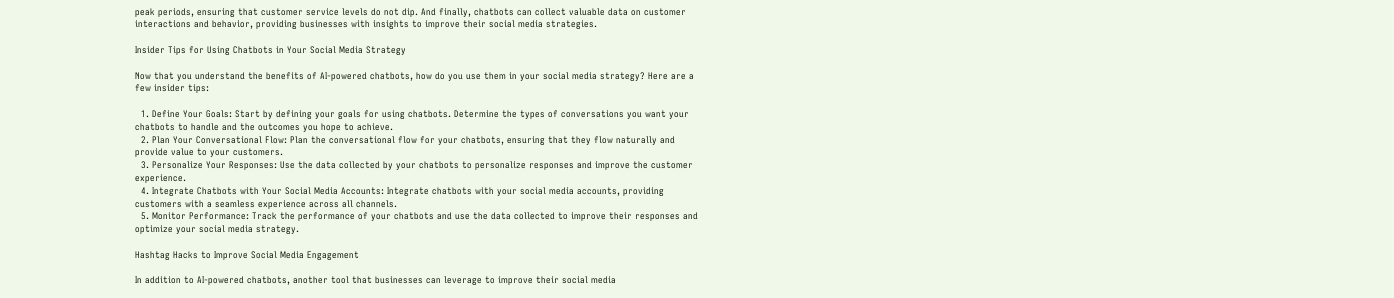peak periods, ensuring that customer service levels do not dip. And finally, chatbots can collect valuable data on customer interactions and behavior, providing businesses with insights to improve their social media strategies.

Insider Tips for Using Chatbots in Your Social Media Strategy

Now that you understand the benefits of AI-powered chatbots, how do you use them in your social media strategy? Here are a few insider tips:

  1. Define Your Goals: Start by defining your goals for using chatbots. Determine the types of conversations you want your chatbots to handle and the outcomes you hope to achieve.
  2. Plan Your Conversational Flow: Plan the conversational flow for your chatbots, ensuring that they flow naturally and provide value to your customers.
  3. Personalize Your Responses: Use the data collected by your chatbots to personalize responses and improve the customer experience.
  4. Integrate Chatbots with Your Social Media Accounts: Integrate chatbots with your social media accounts, providing customers with a seamless experience across all channels.
  5. Monitor Performance: Track the performance of your chatbots and use the data collected to improve their responses and optimize your social media strategy.

Hashtag Hacks to Improve Social Media Engagement

In addition to AI-powered chatbots, another tool that businesses can leverage to improve their social media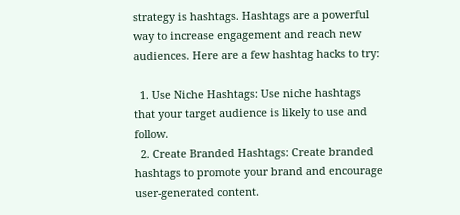strategy is hashtags. Hashtags are a powerful way to increase engagement and reach new audiences. Here are a few hashtag hacks to try:

  1. Use Niche Hashtags: Use niche hashtags that your target audience is likely to use and follow.
  2. Create Branded Hashtags: Create branded hashtags to promote your brand and encourage user-generated content.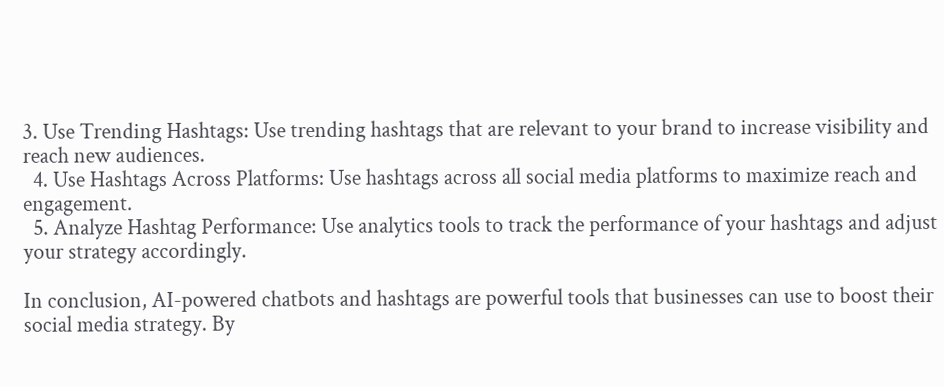3. Use Trending Hashtags: Use trending hashtags that are relevant to your brand to increase visibility and reach new audiences.
  4. Use Hashtags Across Platforms: Use hashtags across all social media platforms to maximize reach and engagement.
  5. Analyze Hashtag Performance: Use analytics tools to track the performance of your hashtags and adjust your strategy accordingly.

In conclusion, AI-powered chatbots and hashtags are powerful tools that businesses can use to boost their social media strategy. By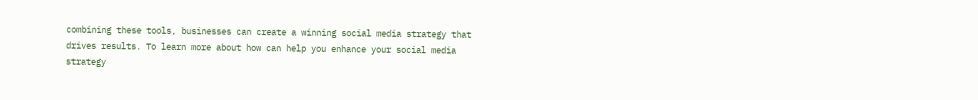combining these tools, businesses can create a winning social media strategy that drives results. To learn more about how can help you enhance your social media strategy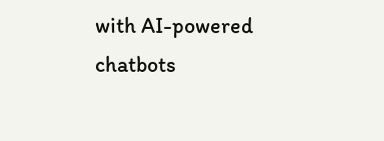with AI-powered chatbots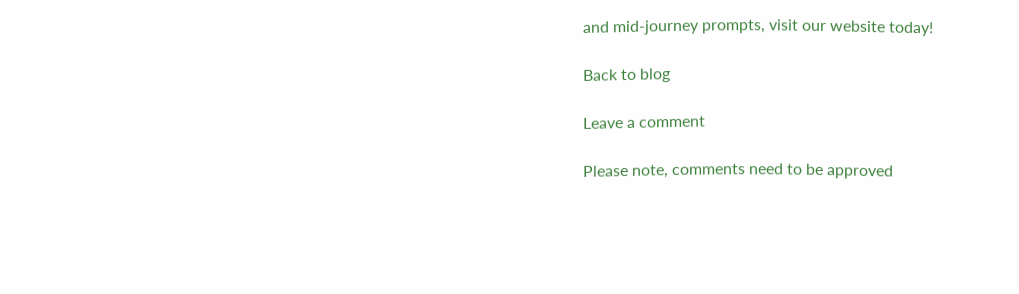and mid-journey prompts, visit our website today!

Back to blog

Leave a comment

Please note, comments need to be approved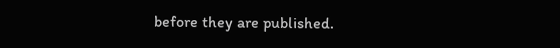before they are published.